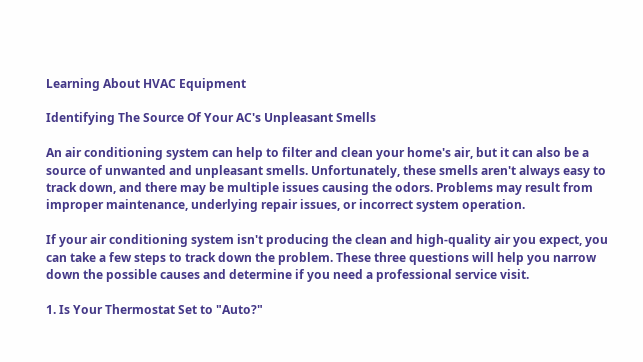Learning About HVAC Equipment

Identifying The Source Of Your AC's Unpleasant Smells

An air conditioning system can help to filter and clean your home's air, but it can also be a source of unwanted and unpleasant smells. Unfortunately, these smells aren't always easy to track down, and there may be multiple issues causing the odors. Problems may result from improper maintenance, underlying repair issues, or incorrect system operation.

If your air conditioning system isn't producing the clean and high-quality air you expect, you can take a few steps to track down the problem. These three questions will help you narrow down the possible causes and determine if you need a professional service visit.

1. Is Your Thermostat Set to "Auto?"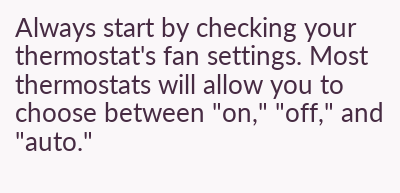Always start by checking your thermostat's fan settings. Most thermostats will allow you to choose between "on," "off," and "auto."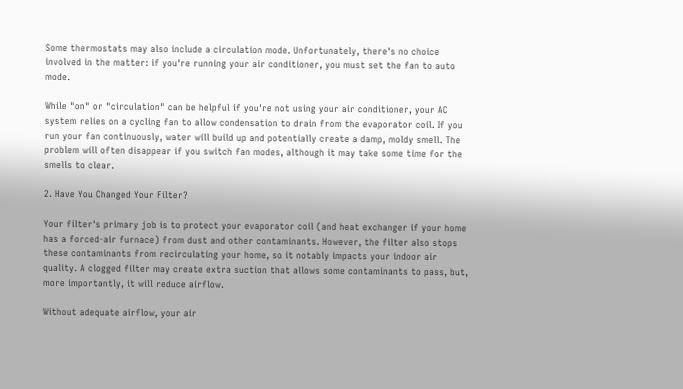Some thermostats may also include a circulation mode. Unfortunately, there's no choice involved in the matter: if you're running your air conditioner, you must set the fan to auto mode.

While "on" or "circulation" can be helpful if you're not using your air conditioner, your AC system relies on a cycling fan to allow condensation to drain from the evaporator coil. If you run your fan continuously, water will build up and potentially create a damp, moldy smell. The problem will often disappear if you switch fan modes, although it may take some time for the smells to clear.

2. Have You Changed Your Filter?

Your filter's primary job is to protect your evaporator coil (and heat exchanger if your home has a forced-air furnace) from dust and other contaminants. However, the filter also stops these contaminants from recirculating your home, so it notably impacts your indoor air quality. A clogged filter may create extra suction that allows some contaminants to pass, but, more importantly, it will reduce airflow.

Without adequate airflow, your air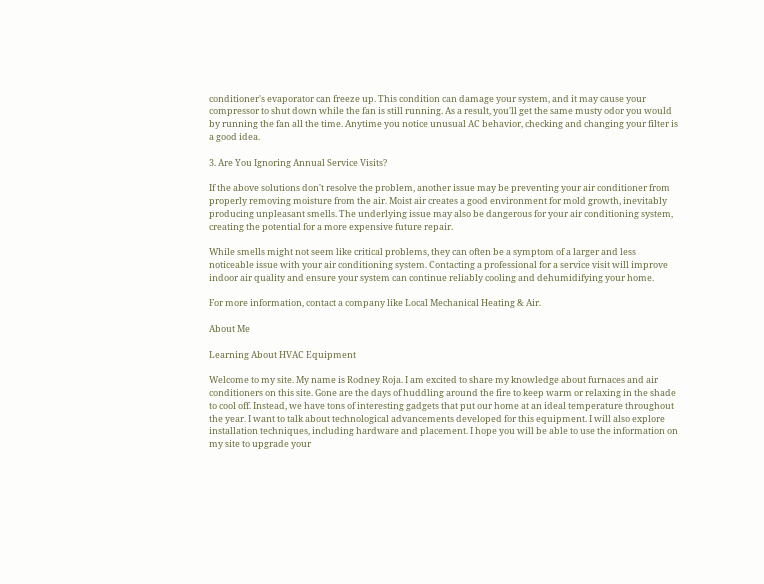conditioner's evaporator can freeze up. This condition can damage your system, and it may cause your compressor to shut down while the fan is still running. As a result, you'll get the same musty odor you would by running the fan all the time. Anytime you notice unusual AC behavior, checking and changing your filter is a good idea.

3. Are You Ignoring Annual Service Visits?

If the above solutions don't resolve the problem, another issue may be preventing your air conditioner from properly removing moisture from the air. Moist air creates a good environment for mold growth, inevitably producing unpleasant smells. The underlying issue may also be dangerous for your air conditioning system, creating the potential for a more expensive future repair.

While smells might not seem like critical problems, they can often be a symptom of a larger and less noticeable issue with your air conditioning system. Contacting a professional for a service visit will improve indoor air quality and ensure your system can continue reliably cooling and dehumidifying your home.

For more information, contact a company like Local Mechanical Heating & Air.

About Me

Learning About HVAC Equipment

Welcome to my site. My name is Rodney Roja. I am excited to share my knowledge about furnaces and air conditioners on this site. Gone are the days of huddling around the fire to keep warm or relaxing in the shade to cool off. Instead, we have tons of interesting gadgets that put our home at an ideal temperature throughout the year. I want to talk about technological advancements developed for this equipment. I will also explore installation techniques, including hardware and placement. I hope you will be able to use the information on my site to upgrade your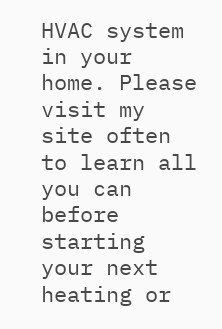HVAC system in your home. Please visit my site often to learn all you can before starting your next heating or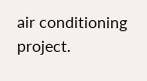air conditioning project.